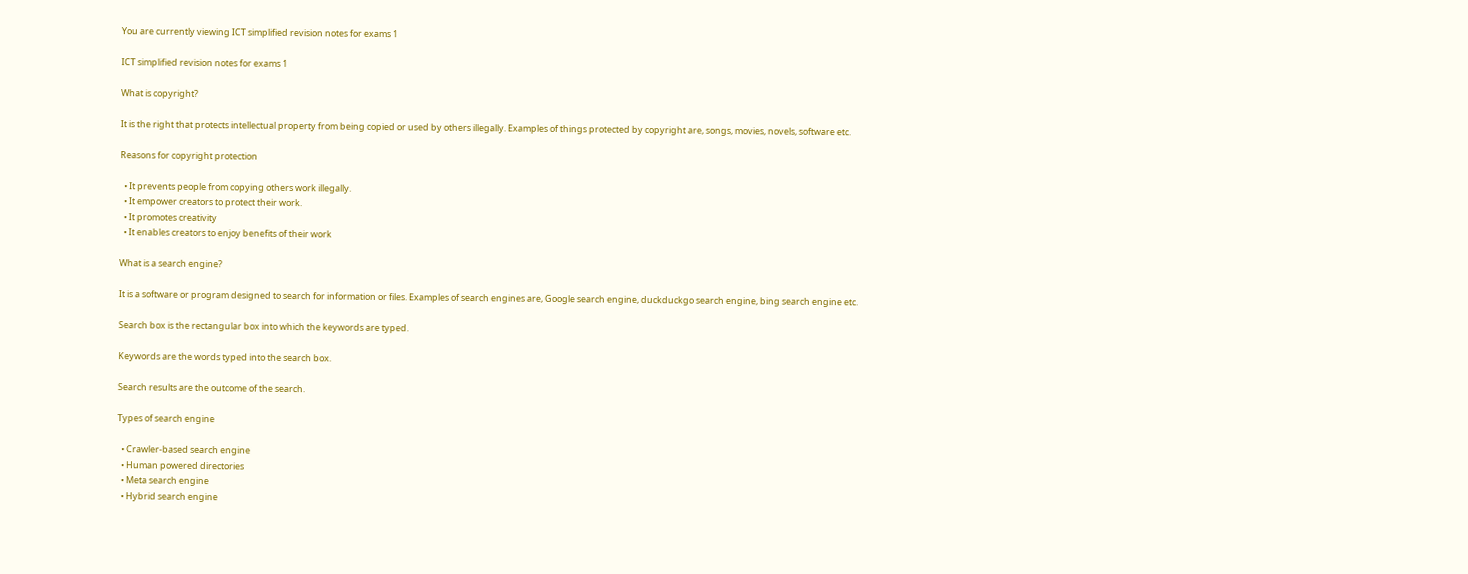You are currently viewing ICT simplified revision notes for exams 1

ICT simplified revision notes for exams 1

What is copyright?

It is the right that protects intellectual property from being copied or used by others illegally. Examples of things protected by copyright are, songs, movies, novels, software etc.

Reasons for copyright protection

  • It prevents people from copying others work illegally.
  • It empower creators to protect their work.
  • It promotes creativity
  • It enables creators to enjoy benefits of their work

What is a search engine?

It is a software or program designed to search for information or files. Examples of search engines are, Google search engine, duckduckgo search engine, bing search engine etc.

Search box is the rectangular box into which the keywords are typed.

Keywords are the words typed into the search box.

Search results are the outcome of the search.

Types of search engine

  • Crawler-based search engine
  • Human powered directories
  • Meta search engine
  • Hybrid search engine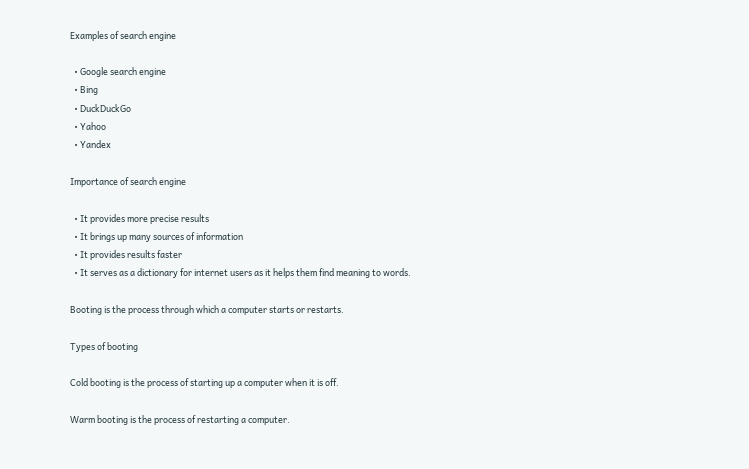Examples of search engine

  • Google search engine
  • Bing
  • DuckDuckGo
  • Yahoo
  • Yandex

Importance of search engine

  • It provides more precise results
  • It brings up many sources of information
  • It provides results faster
  • It serves as a dictionary for internet users as it helps them find meaning to words.

Booting is the process through which a computer starts or restarts.

Types of booting

Cold booting is the process of starting up a computer when it is off.

Warm booting is the process of restarting a computer.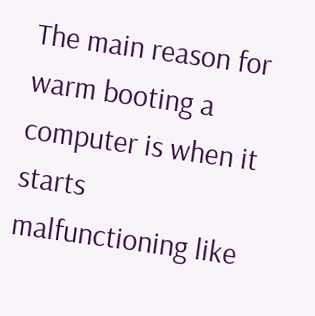The main reason for warm booting a computer is when it starts malfunctioning like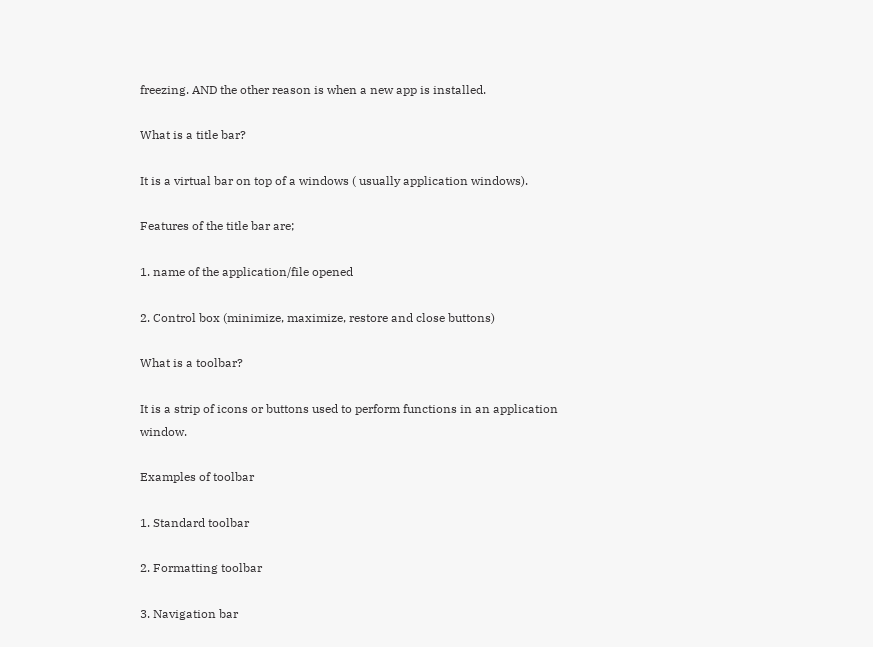freezing. AND the other reason is when a new app is installed.

What is a title bar?

It is a virtual bar on top of a windows ( usually application windows).

Features of the title bar are;

1. name of the application/file opened

2. Control box (minimize, maximize, restore and close buttons)

What is a toolbar?

It is a strip of icons or buttons used to perform functions in an application window.

Examples of toolbar

1. Standard toolbar

2. Formatting toolbar

3. Navigation bar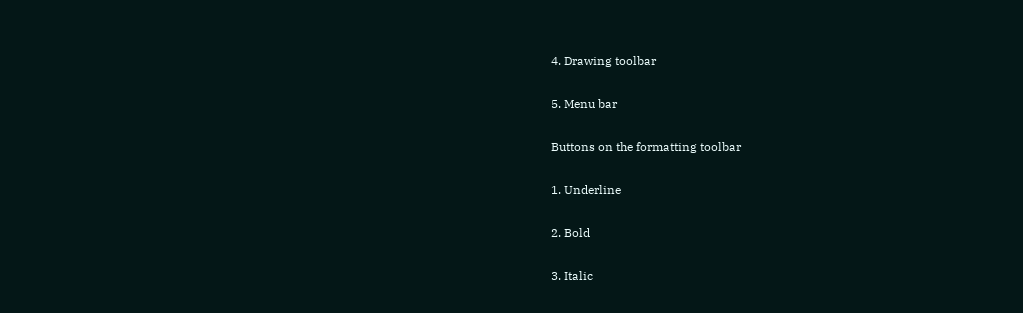4. Drawing toolbar

5. Menu bar

Buttons on the formatting toolbar

1. Underline

2. Bold

3. Italic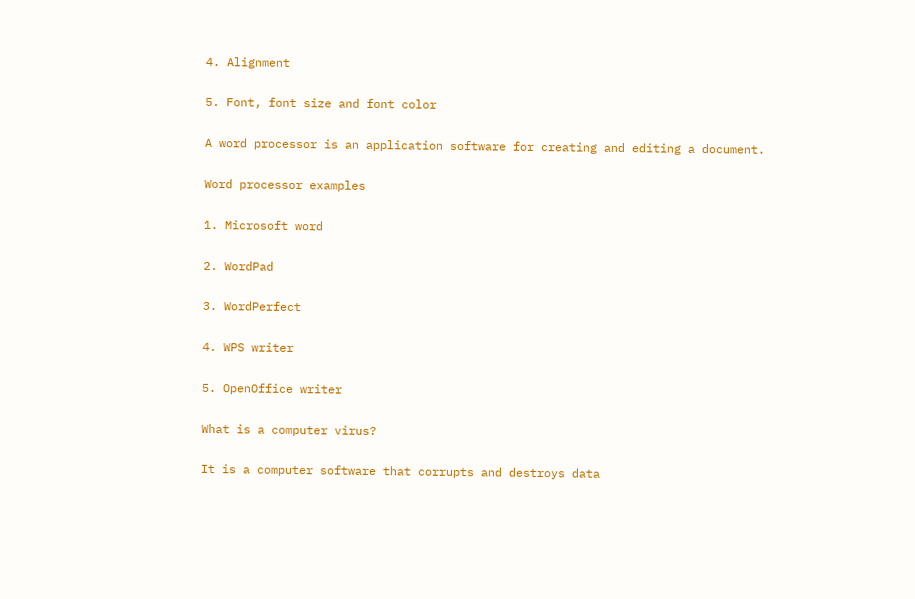4. Alignment

5. Font, font size and font color

A word processor is an application software for creating and editing a document.

Word processor examples

1. Microsoft word

2. WordPad

3. WordPerfect

4. WPS writer

5. OpenOffice writer

What is a computer virus?

It is a computer software that corrupts and destroys data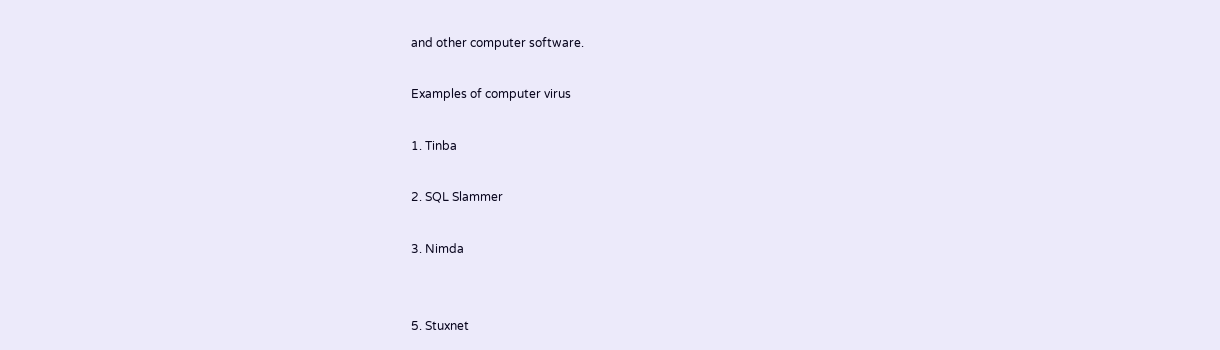and other computer software.

Examples of computer virus

1. Tinba

2. SQL Slammer

3. Nimda


5. Stuxnet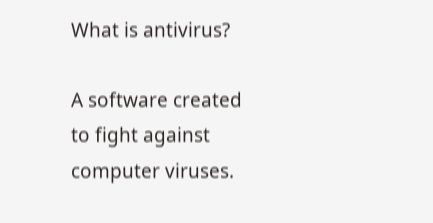What is antivirus?

A software created to fight against computer viruses.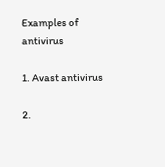Examples of antivirus

1. Avast antivirus

2.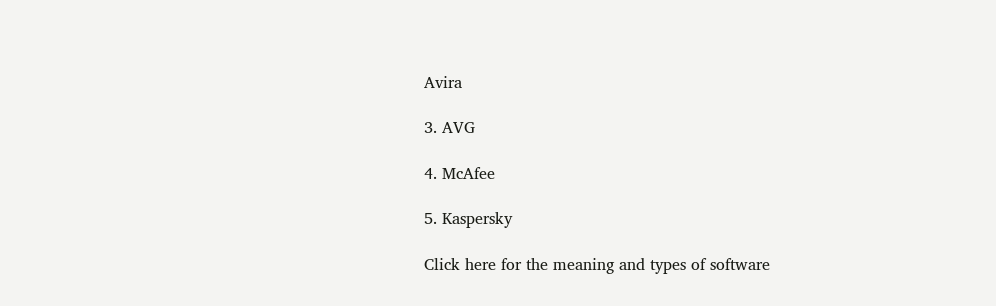Avira

3. AVG

4. McAfee

5. Kaspersky

Click here for the meaning and types of software